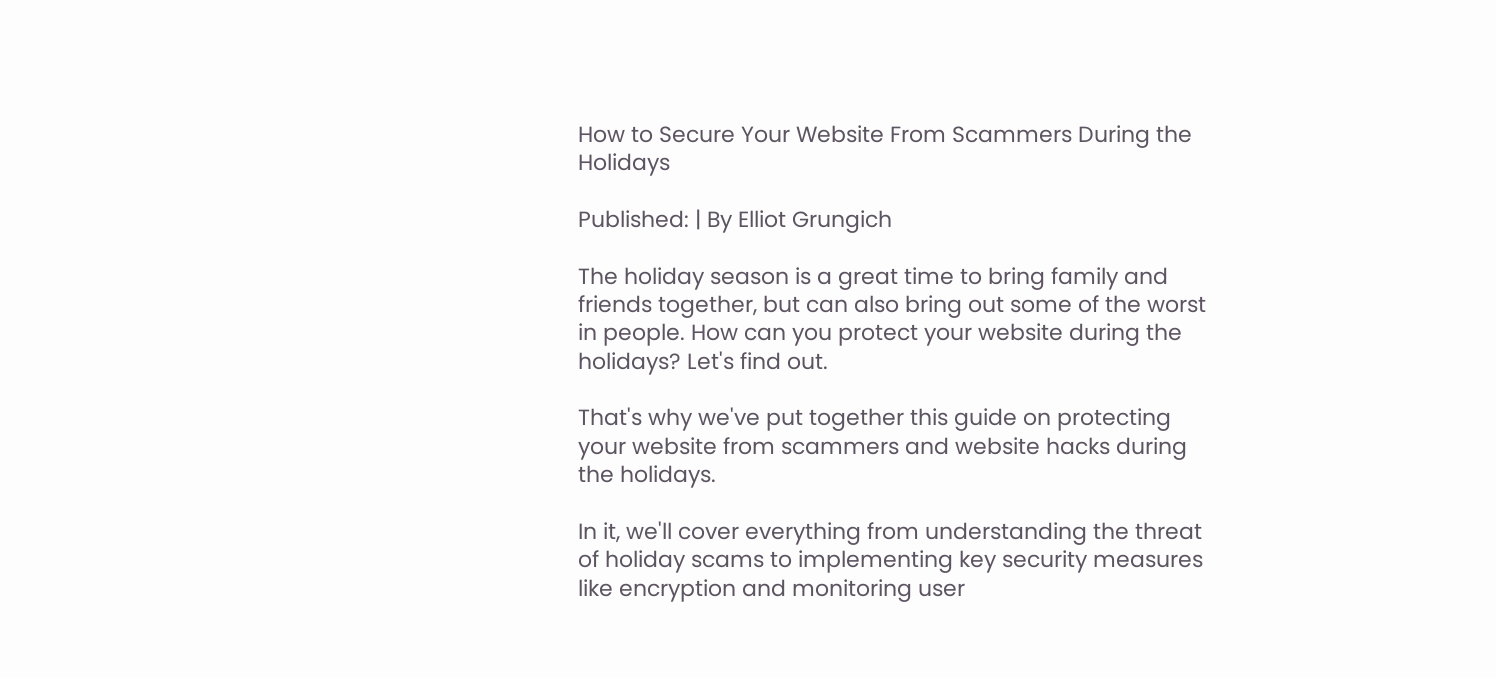How to Secure Your Website From Scammers During the Holidays

Published: | By Elliot Grungich

The holiday season is a great time to bring family and friends together, but can also bring out some of the worst in people. How can you protect your website during the holidays? Let's find out.

That's why we've put together this guide on protecting your website from scammers and website hacks during the holidays.

In it, we'll cover everything from understanding the threat of holiday scams to implementing key security measures like encryption and monitoring user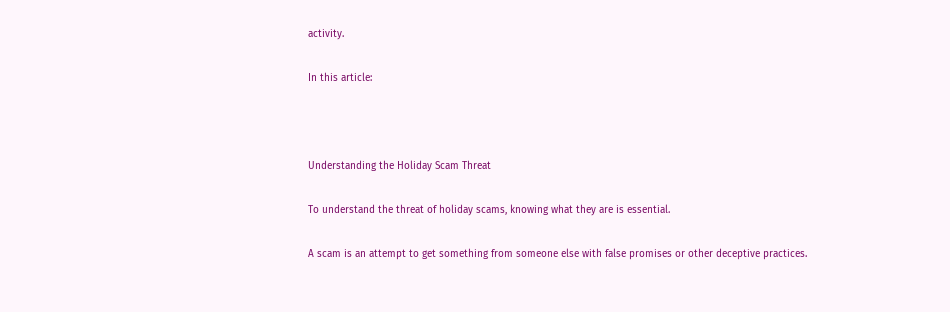activity.

In this article:



Understanding the Holiday Scam Threat

To understand the threat of holiday scams, knowing what they are is essential.

A scam is an attempt to get something from someone else with false promises or other deceptive practices.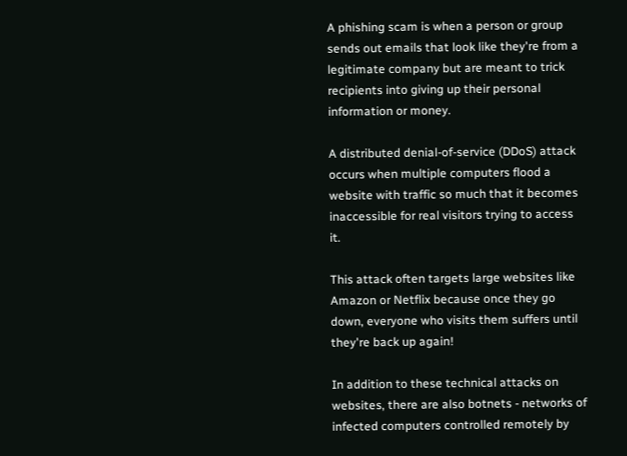A phishing scam is when a person or group sends out emails that look like they're from a legitimate company but are meant to trick recipients into giving up their personal information or money.

A distributed denial-of-service (DDoS) attack occurs when multiple computers flood a website with traffic so much that it becomes inaccessible for real visitors trying to access it.

This attack often targets large websites like Amazon or Netflix because once they go down, everyone who visits them suffers until they're back up again!

In addition to these technical attacks on websites, there are also botnets - networks of infected computers controlled remotely by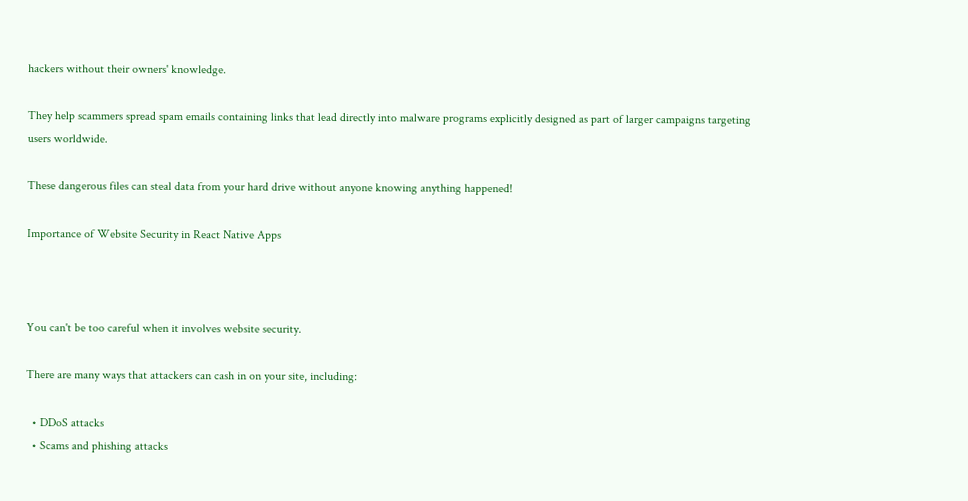hackers without their owners' knowledge.

They help scammers spread spam emails containing links that lead directly into malware programs explicitly designed as part of larger campaigns targeting users worldwide.

These dangerous files can steal data from your hard drive without anyone knowing anything happened!

Importance of Website Security in React Native Apps



You can't be too careful when it involves website security.

There are many ways that attackers can cash in on your site, including:

  • DDoS attacks
  • Scams and phishing attacks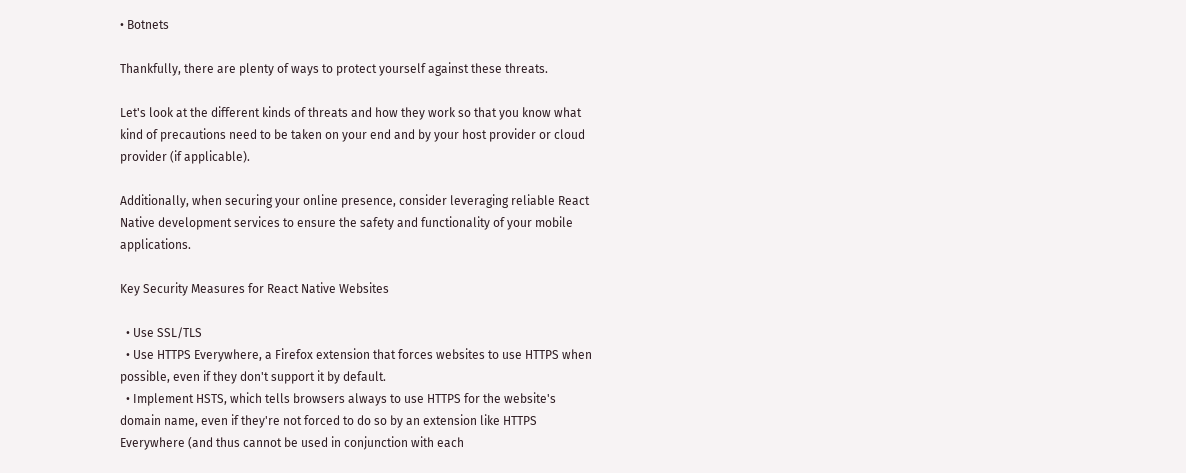• Botnets

Thankfully, there are plenty of ways to protect yourself against these threats.

Let's look at the different kinds of threats and how they work so that you know what kind of precautions need to be taken on your end and by your host provider or cloud provider (if applicable).

Additionally, when securing your online presence, consider leveraging reliable React Native development services to ensure the safety and functionality of your mobile applications.

Key Security Measures for React Native Websites

  • Use SSL/TLS
  • Use HTTPS Everywhere, a Firefox extension that forces websites to use HTTPS when possible, even if they don't support it by default.
  • Implement HSTS, which tells browsers always to use HTTPS for the website's domain name, even if they're not forced to do so by an extension like HTTPS Everywhere (and thus cannot be used in conjunction with each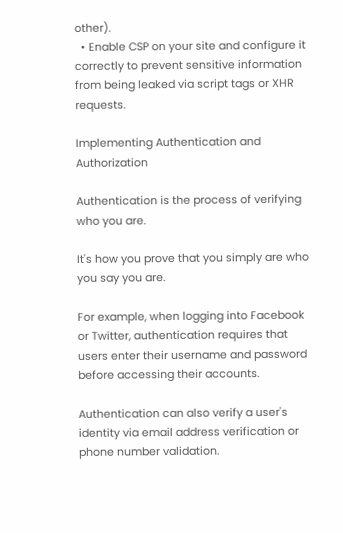other).
  • Enable CSP on your site and configure it correctly to prevent sensitive information from being leaked via script tags or XHR requests.

Implementing Authentication and Authorization

Authentication is the process of verifying who you are.

It's how you prove that you simply are who you say you are.

For example, when logging into Facebook or Twitter, authentication requires that users enter their username and password before accessing their accounts.

Authentication can also verify a user's identity via email address verification or phone number validation.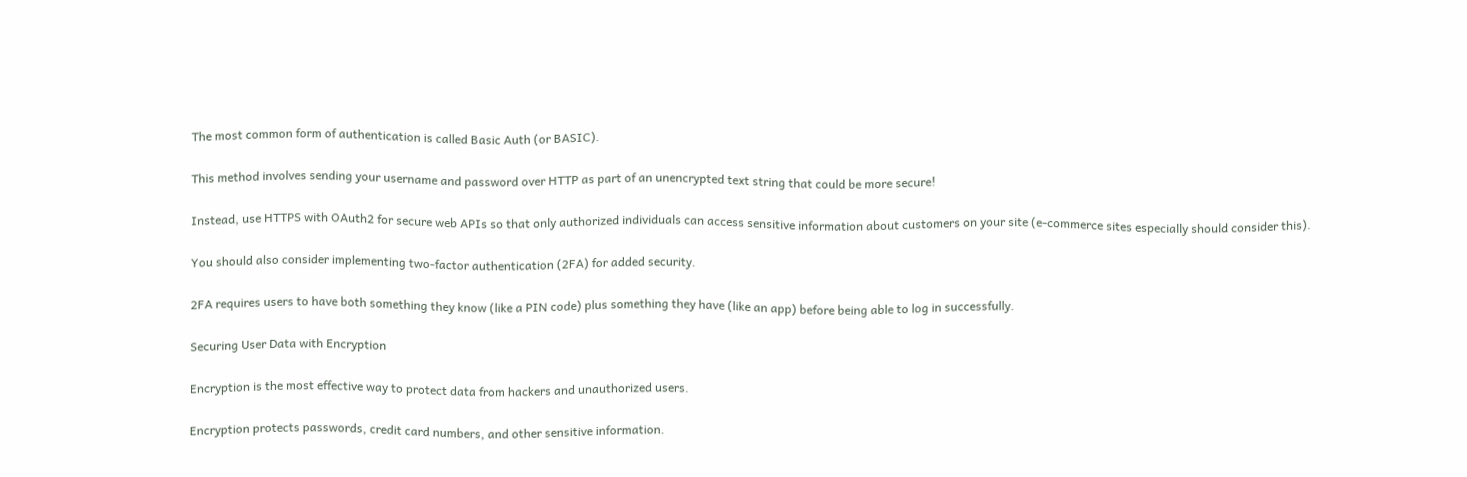The most common form of authentication is called Basic Auth (or BASIC).

This method involves sending your username and password over HTTP as part of an unencrypted text string that could be more secure!

Instead, use HTTPS with OAuth2 for secure web APIs so that only authorized individuals can access sensitive information about customers on your site (e-commerce sites especially should consider this).

You should also consider implementing two-factor authentication (2FA) for added security.

2FA requires users to have both something they know (like a PIN code) plus something they have (like an app) before being able to log in successfully.

Securing User Data with Encryption

Encryption is the most effective way to protect data from hackers and unauthorized users.

Encryption protects passwords, credit card numbers, and other sensitive information.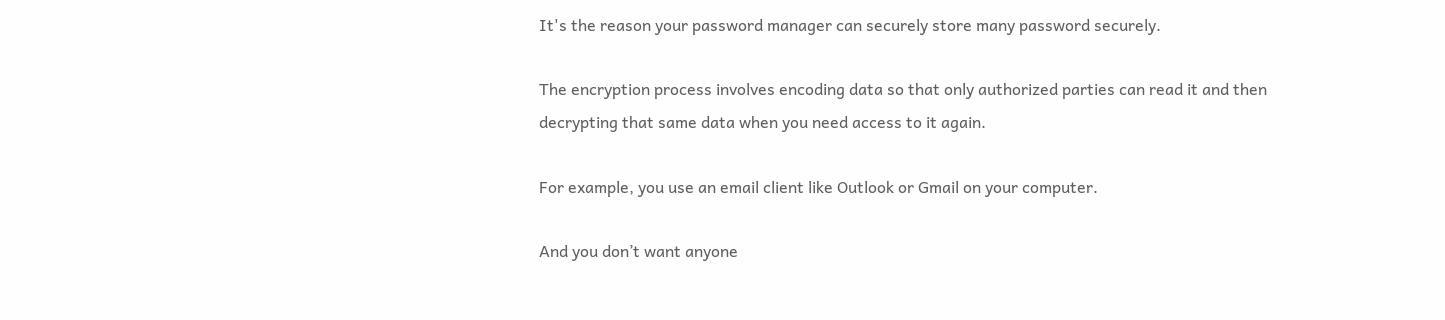It's the reason your password manager can securely store many password securely.

The encryption process involves encoding data so that only authorized parties can read it and then decrypting that same data when you need access to it again.

For example, you use an email client like Outlook or Gmail on your computer.

And you don’t want anyone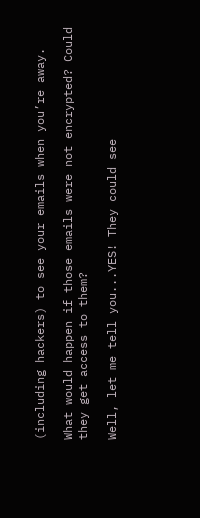(including hackers) to see your emails when you’re away.

What would happen if those emails were not encrypted? Could they get access to them?

Well, let me tell you...YES! They could see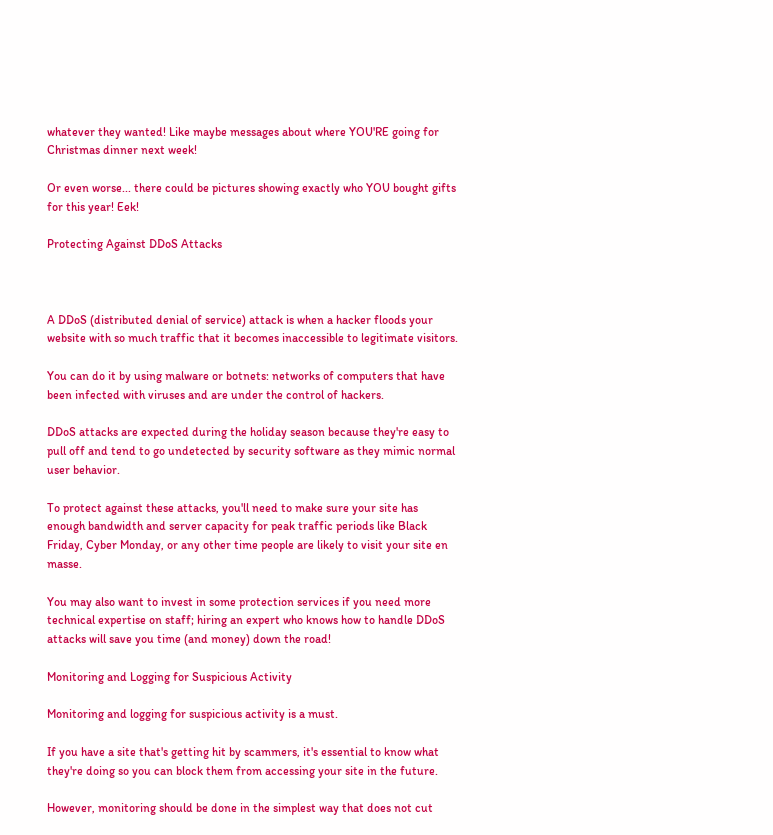whatever they wanted! Like maybe messages about where YOU'RE going for Christmas dinner next week!

Or even worse... there could be pictures showing exactly who YOU bought gifts for this year! Eek!

Protecting Against DDoS Attacks



A DDoS (distributed denial of service) attack is when a hacker floods your website with so much traffic that it becomes inaccessible to legitimate visitors.

You can do it by using malware or botnets: networks of computers that have been infected with viruses and are under the control of hackers.

DDoS attacks are expected during the holiday season because they're easy to pull off and tend to go undetected by security software as they mimic normal user behavior.

To protect against these attacks, you'll need to make sure your site has enough bandwidth and server capacity for peak traffic periods like Black Friday, Cyber Monday, or any other time people are likely to visit your site en masse.

You may also want to invest in some protection services if you need more technical expertise on staff; hiring an expert who knows how to handle DDoS attacks will save you time (and money) down the road!

Monitoring and Logging for Suspicious Activity

Monitoring and logging for suspicious activity is a must.

If you have a site that's getting hit by scammers, it's essential to know what they're doing so you can block them from accessing your site in the future.

However, monitoring should be done in the simplest way that does not cut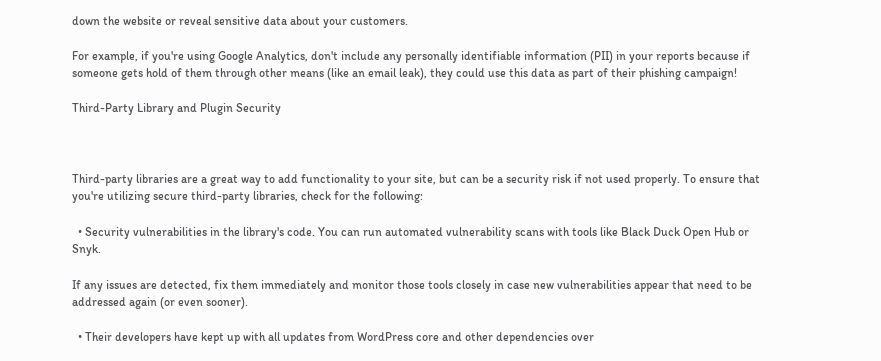down the website or reveal sensitive data about your customers.

For example, if you're using Google Analytics, don't include any personally identifiable information (PII) in your reports because if someone gets hold of them through other means (like an email leak), they could use this data as part of their phishing campaign!

Third-Party Library and Plugin Security



Third-party libraries are a great way to add functionality to your site, but can be a security risk if not used properly. To ensure that you're utilizing secure third-party libraries, check for the following:

  • Security vulnerabilities in the library's code. You can run automated vulnerability scans with tools like Black Duck Open Hub or Snyk.

If any issues are detected, fix them immediately and monitor those tools closely in case new vulnerabilities appear that need to be addressed again (or even sooner).

  • Their developers have kept up with all updates from WordPress core and other dependencies over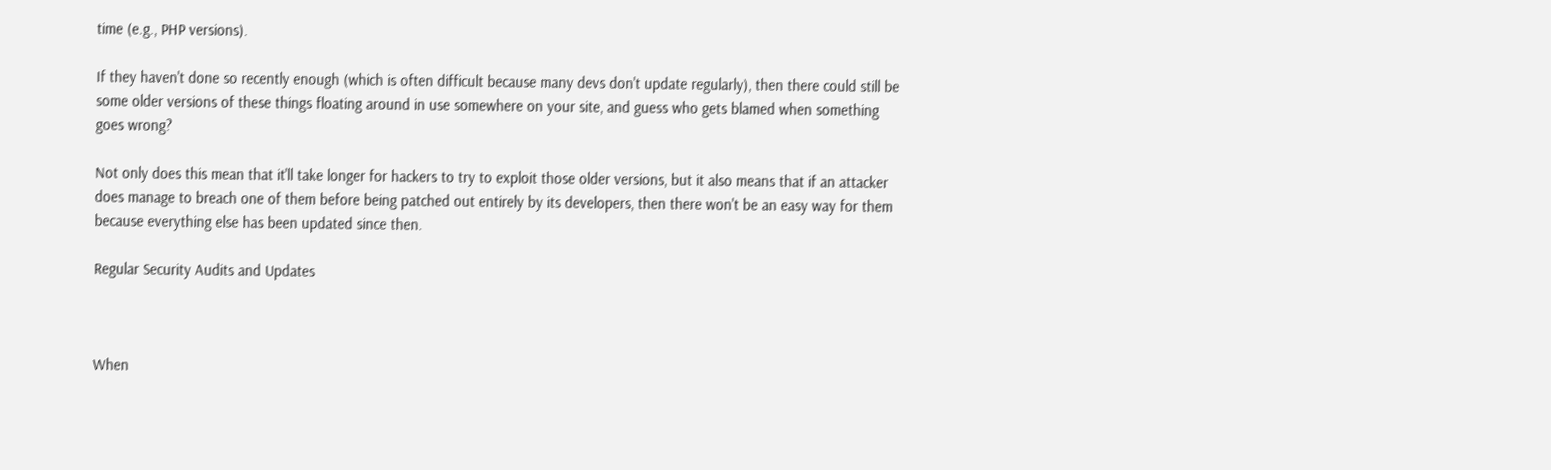time (e.g., PHP versions).

If they haven't done so recently enough (which is often difficult because many devs don't update regularly), then there could still be some older versions of these things floating around in use somewhere on your site, and guess who gets blamed when something goes wrong?

Not only does this mean that it'll take longer for hackers to try to exploit those older versions, but it also means that if an attacker does manage to breach one of them before being patched out entirely by its developers, then there won't be an easy way for them because everything else has been updated since then.

Regular Security Audits and Updates



When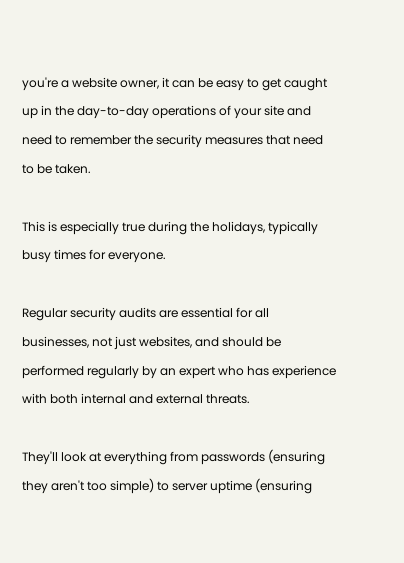you're a website owner, it can be easy to get caught up in the day-to-day operations of your site and need to remember the security measures that need to be taken.

This is especially true during the holidays, typically busy times for everyone.

Regular security audits are essential for all businesses, not just websites, and should be performed regularly by an expert who has experience with both internal and external threats.

They'll look at everything from passwords (ensuring they aren't too simple) to server uptime (ensuring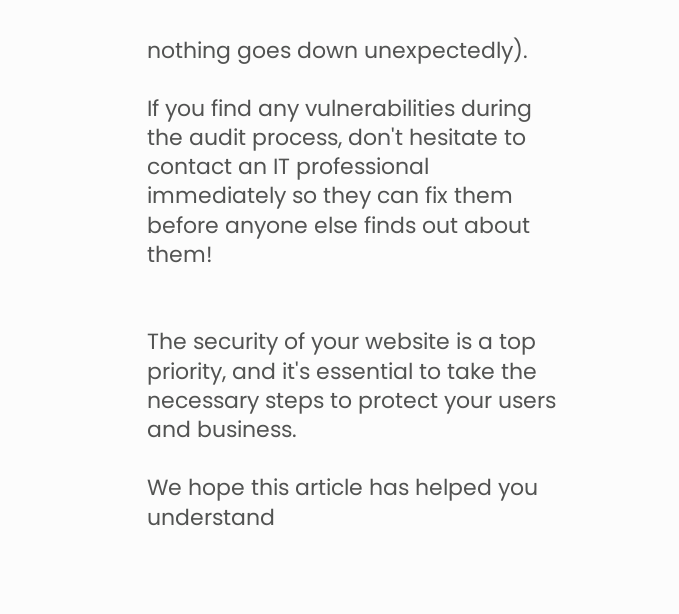nothing goes down unexpectedly).

If you find any vulnerabilities during the audit process, don't hesitate to contact an IT professional immediately so they can fix them before anyone else finds out about them!


The security of your website is a top priority, and it's essential to take the necessary steps to protect your users and business.

We hope this article has helped you understand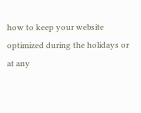how to keep your website optimized during the holidays or at any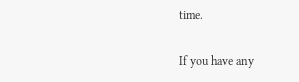time.

If you have any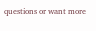questions or want more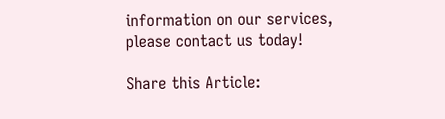information on our services, please contact us today!

Share this Article: